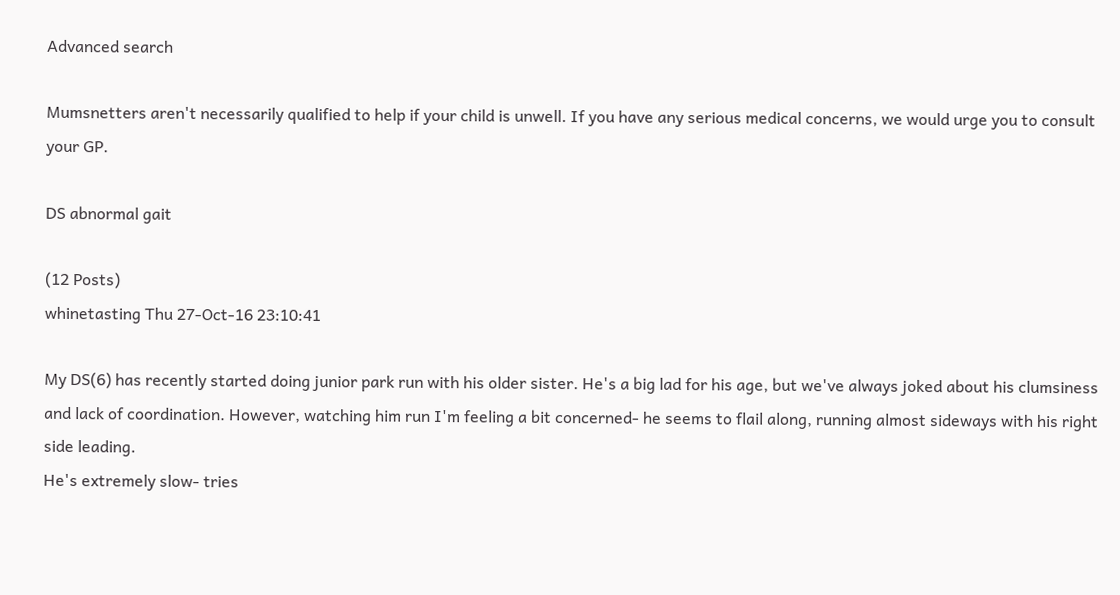Advanced search

Mumsnetters aren't necessarily qualified to help if your child is unwell. If you have any serious medical concerns, we would urge you to consult your GP.

DS abnormal gait

(12 Posts)
whinetasting Thu 27-Oct-16 23:10:41

My DS(6) has recently started doing junior park run with his older sister. He's a big lad for his age, but we've always joked about his clumsiness and lack of coordination. However, watching him run I'm feeling a bit concerned- he seems to flail along, running almost sideways with his right side leading.
He's extremely slow- tries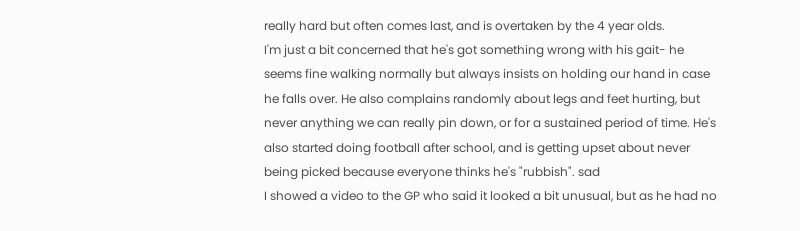really hard but often comes last, and is overtaken by the 4 year olds.
I'm just a bit concerned that he's got something wrong with his gait- he seems fine walking normally but always insists on holding our hand in case he falls over. He also complains randomly about legs and feet hurting, but never anything we can really pin down, or for a sustained period of time. He's also started doing football after school, and is getting upset about never being picked because everyone thinks he's "rubbish". sad
I showed a video to the GP who said it looked a bit unusual, but as he had no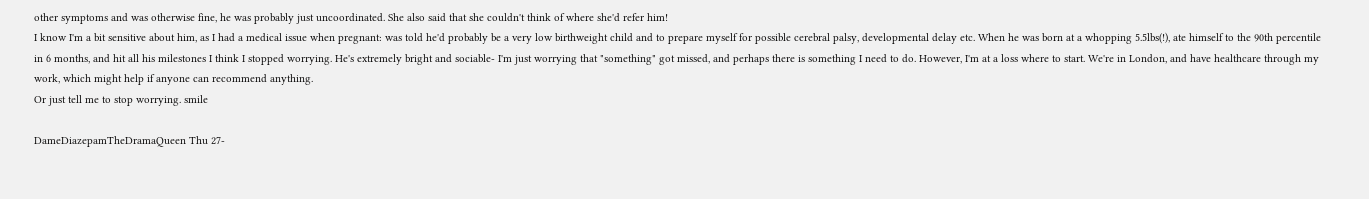other symptoms and was otherwise fine, he was probably just uncoordinated. She also said that she couldn't think of where she'd refer him!
I know I'm a bit sensitive about him, as I had a medical issue when pregnant: was told he'd probably be a very low birthweight child and to prepare myself for possible cerebral palsy, developmental delay etc. When he was born at a whopping 5.5lbs(!), ate himself to the 90th percentile in 6 months, and hit all his milestones I think I stopped worrying. He's extremely bright and sociable- I'm just worrying that "something" got missed, and perhaps there is something I need to do. However, I'm at a loss where to start. We're in London, and have healthcare through my work, which might help if anyone can recommend anything.
Or just tell me to stop worrying. smile

DameDiazepamTheDramaQueen Thu 27-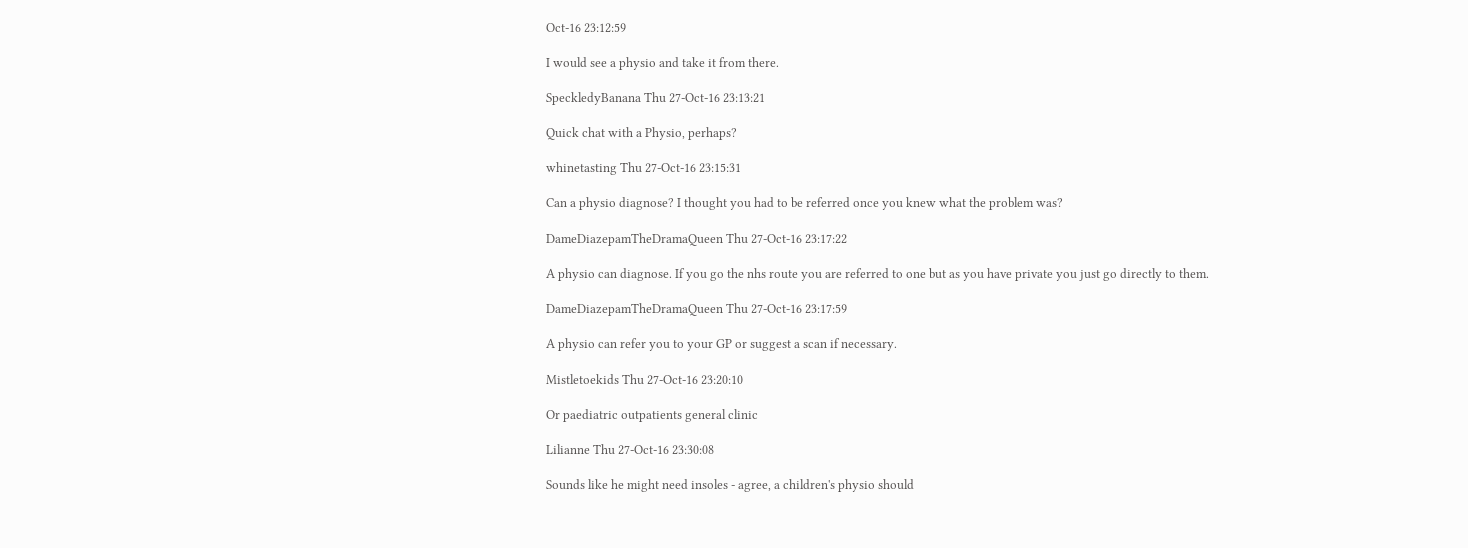Oct-16 23:12:59

I would see a physio and take it from there.

SpeckledyBanana Thu 27-Oct-16 23:13:21

Quick chat with a Physio, perhaps?

whinetasting Thu 27-Oct-16 23:15:31

Can a physio diagnose? I thought you had to be referred once you knew what the problem was?

DameDiazepamTheDramaQueen Thu 27-Oct-16 23:17:22

A physio can diagnose. If you go the nhs route you are referred to one but as you have private you just go directly to them.

DameDiazepamTheDramaQueen Thu 27-Oct-16 23:17:59

A physio can refer you to your GP or suggest a scan if necessary.

Mistletoekids Thu 27-Oct-16 23:20:10

Or paediatric outpatients general clinic

Lilianne Thu 27-Oct-16 23:30:08

Sounds like he might need insoles - agree, a children's physio should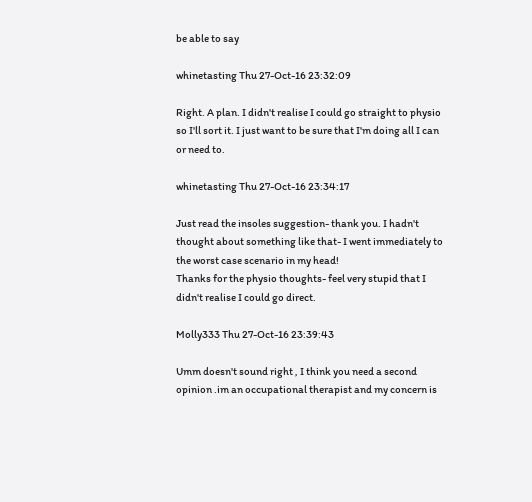be able to say

whinetasting Thu 27-Oct-16 23:32:09

Right. A plan. I didn't realise I could go straight to physio so I'll sort it. I just want to be sure that I'm doing all I can or need to.

whinetasting Thu 27-Oct-16 23:34:17

Just read the insoles suggestion- thank you. I hadn't thought about something like that- I went immediately to the worst case scenario in my head!
Thanks for the physio thoughts- feel very stupid that I didn't realise I could go direct.

Molly333 Thu 27-Oct-16 23:39:43

Umm doesn't sound right , I think you need a second opinion .im an occupational therapist and my concern is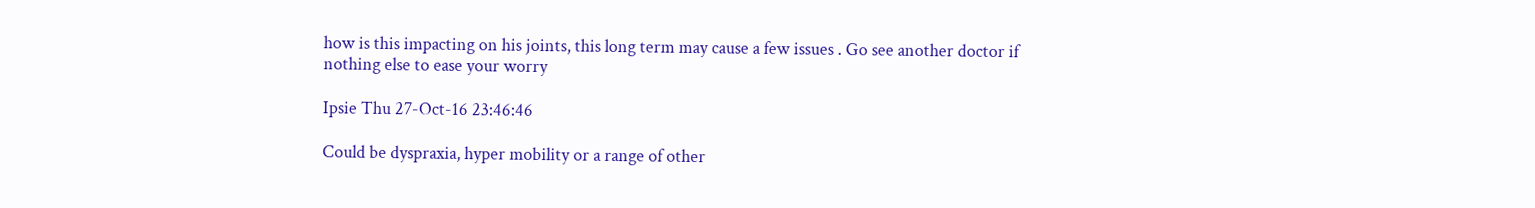how is this impacting on his joints, this long term may cause a few issues . Go see another doctor if nothing else to ease your worry

Ipsie Thu 27-Oct-16 23:46:46

Could be dyspraxia, hyper mobility or a range of other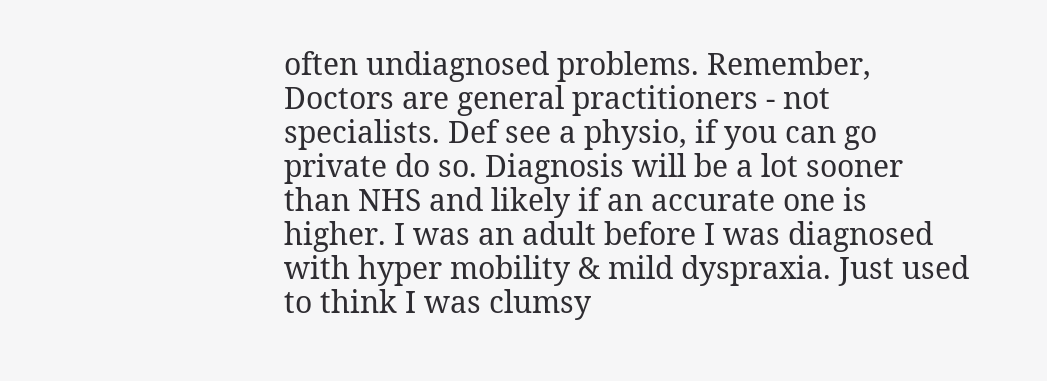often undiagnosed problems. Remember, Doctors are general practitioners - not specialists. Def see a physio, if you can go private do so. Diagnosis will be a lot sooner than NHS and likely if an accurate one is higher. I was an adult before I was diagnosed with hyper mobility & mild dyspraxia. Just used to think I was clumsy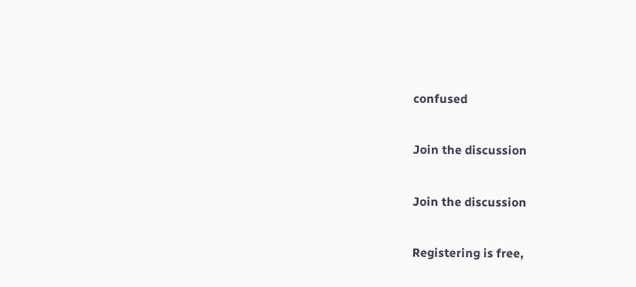confused

Join the discussion

Join the discussion

Registering is free,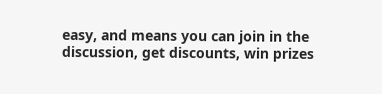easy, and means you can join in the discussion, get discounts, win prizes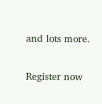and lots more.

Register now